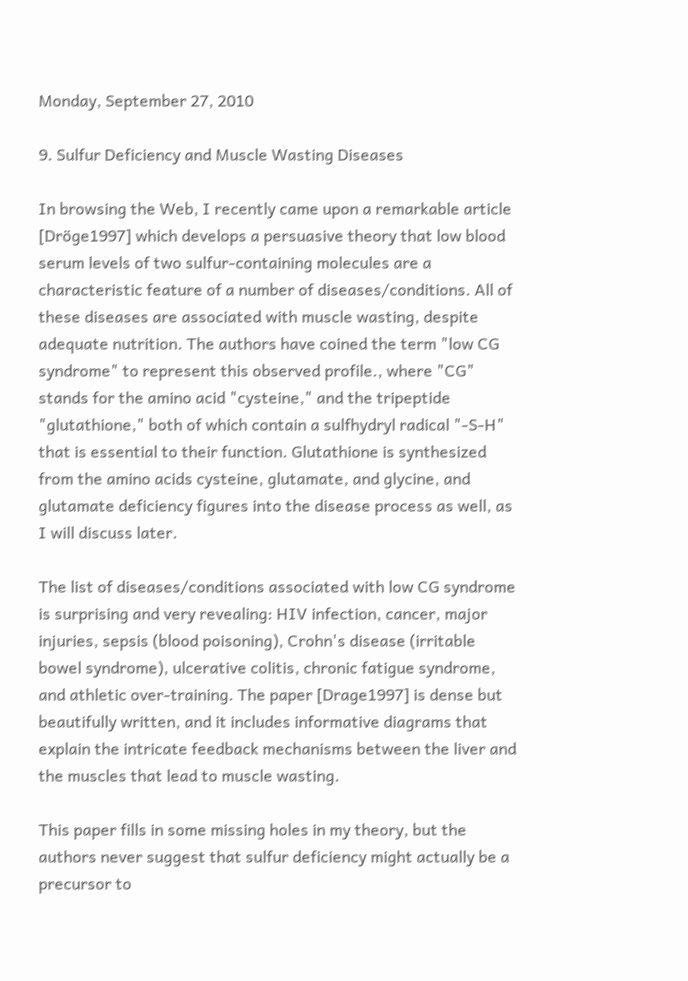Monday, September 27, 2010

9. Sulfur Deficiency and Muscle Wasting Diseases

In browsing the Web, I recently came upon a remarkable article [Dröge1997] which develops a persuasive theory that low blood serum levels of two sulfur-containing molecules are a characteristic feature of a number of diseases/conditions. All of these diseases are associated with muscle wasting, despite adequate nutrition. The authors have coined the term "low CG syndrome" to represent this observed profile., where "CG" stands for the amino acid "cysteine," and the tripeptide "glutathione," both of which contain a sulfhydryl radical "-S-H" that is essential to their function. Glutathione is synthesized from the amino acids cysteine, glutamate, and glycine, and glutamate deficiency figures into the disease process as well, as I will discuss later.

The list of diseases/conditions associated with low CG syndrome is surprising and very revealing: HIV infection, cancer, major injuries, sepsis (blood poisoning), Crohn's disease (irritable bowel syndrome), ulcerative colitis, chronic fatigue syndrome, and athletic over-training. The paper [Drage1997] is dense but beautifully written, and it includes informative diagrams that explain the intricate feedback mechanisms between the liver and the muscles that lead to muscle wasting.

This paper fills in some missing holes in my theory, but the authors never suggest that sulfur deficiency might actually be a precursor to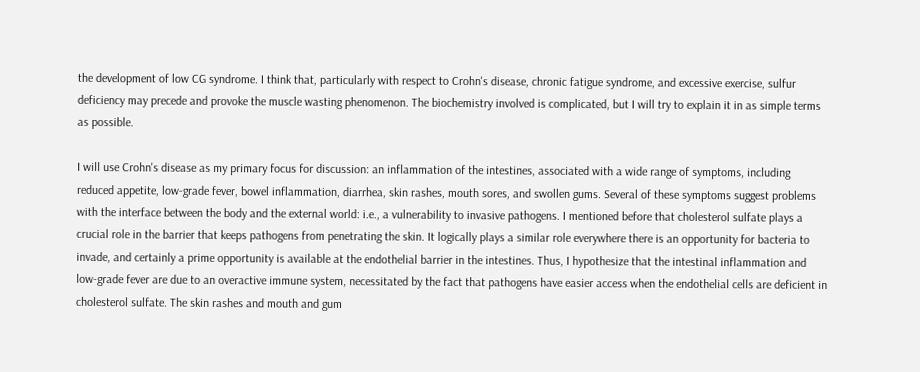the development of low CG syndrome. I think that, particularly with respect to Crohn's disease, chronic fatigue syndrome, and excessive exercise, sulfur deficiency may precede and provoke the muscle wasting phenomenon. The biochemistry involved is complicated, but I will try to explain it in as simple terms as possible.

I will use Crohn's disease as my primary focus for discussion: an inflammation of the intestines, associated with a wide range of symptoms, including reduced appetite, low-grade fever, bowel inflammation, diarrhea, skin rashes, mouth sores, and swollen gums. Several of these symptoms suggest problems with the interface between the body and the external world: i.e., a vulnerability to invasive pathogens. I mentioned before that cholesterol sulfate plays a crucial role in the barrier that keeps pathogens from penetrating the skin. It logically plays a similar role everywhere there is an opportunity for bacteria to invade, and certainly a prime opportunity is available at the endothelial barrier in the intestines. Thus, I hypothesize that the intestinal inflammation and low-grade fever are due to an overactive immune system, necessitated by the fact that pathogens have easier access when the endothelial cells are deficient in cholesterol sulfate. The skin rashes and mouth and gum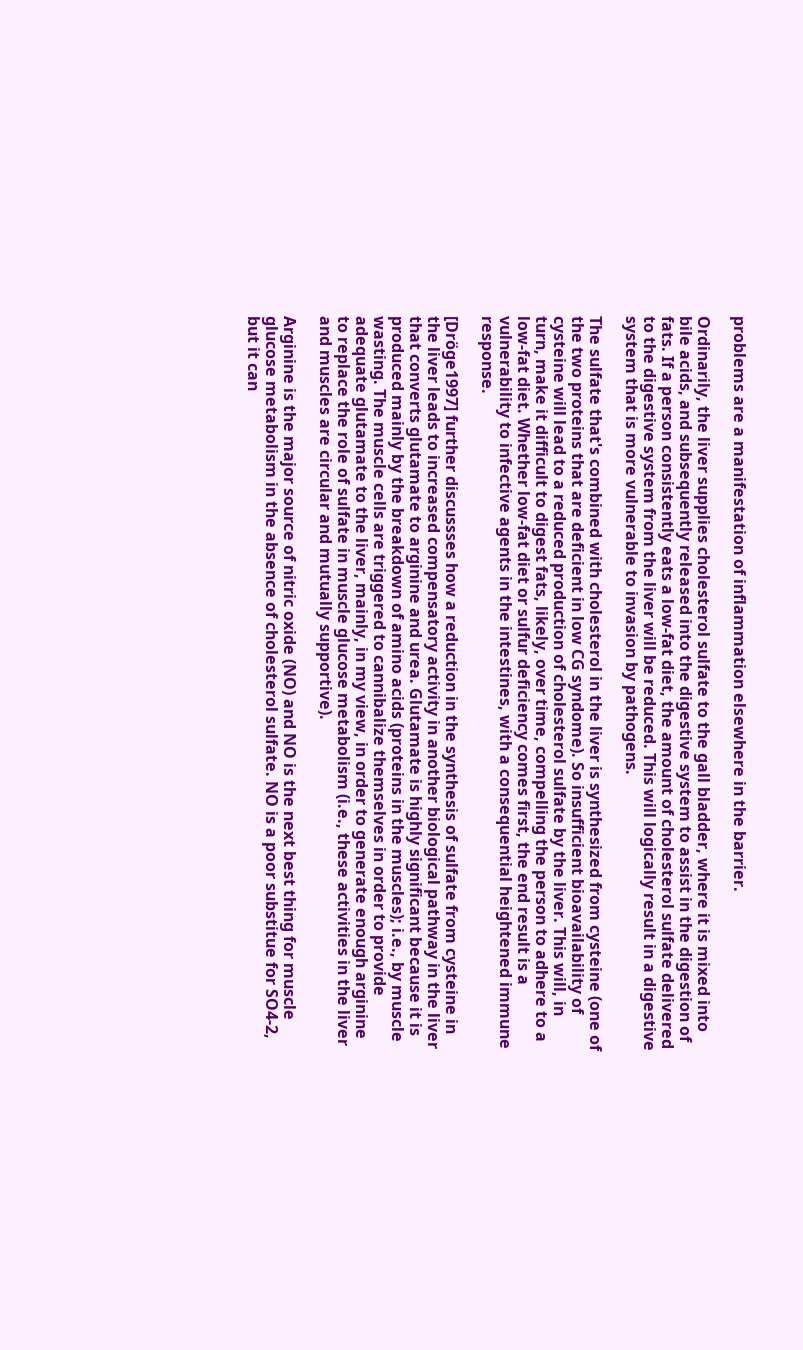problems are a manifestation of inflammation elsewhere in the barrier.

Ordinarily, the liver supplies cholesterol sulfate to the gall bladder, where it is mixed into bile acids, and subsequently released into the digestive system to assist in the digestion of fats. If a person consistently eats a low-fat diet, the amount of cholesterol sulfate delivered to the digestive system from the liver will be reduced. This will logically result in a digestive system that is more vulnerable to invasion by pathogens.

The sulfate that's combined with cholesterol in the liver is synthesized from cysteine (one of the two proteins that are deficient in low CG syndome). So insufficient bioavailability of cysteine will lead to a reduced production of cholesterol sulfate by the liver. This will, in turn, make it difficult to digest fats, likely, over time, compelling the person to adhere to a low-fat diet. Whether low-fat diet or sulfur deficiency comes first, the end result is a vulnerability to infective agents in the intestines, with a consequential heightened immune response.

[Dröge1997] further discussses how a reduction in the synthesis of sulfate from cysteine in the liver leads to increased compensatory activity in another biological pathway in the liver that converts glutamate to arginine and urea. Glutamate is highly significant because it is produced mainly by the breakdown of amino acids (proteins in the muscles); i.e., by muscle wasting. The muscle cells are triggered to cannibalize themselves in order to provide adequate glutamate to the liver, mainly, in my view, in order to generate enough arginine to replace the role of sulfate in muscle glucose metabolism (i.e., these activities in the liver and muscles are circular and mutually supportive).

Arginine is the major source of nitric oxide (NO) and NO is the next best thing for muscle glucose metabolism in the absence of cholesterol sulfate. NO is a poor substitue for SO4-2, but it can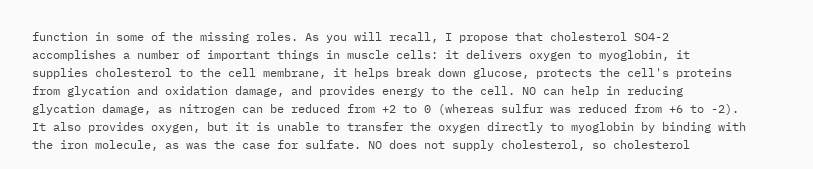function in some of the missing roles. As you will recall, I propose that cholesterol SO4-2 accomplishes a number of important things in muscle cells: it delivers oxygen to myoglobin, it supplies cholesterol to the cell membrane, it helps break down glucose, protects the cell's proteins from glycation and oxidation damage, and provides energy to the cell. NO can help in reducing glycation damage, as nitrogen can be reduced from +2 to 0 (whereas sulfur was reduced from +6 to -2). It also provides oxygen, but it is unable to transfer the oxygen directly to myoglobin by binding with the iron molecule, as was the case for sulfate. NO does not supply cholesterol, so cholesterol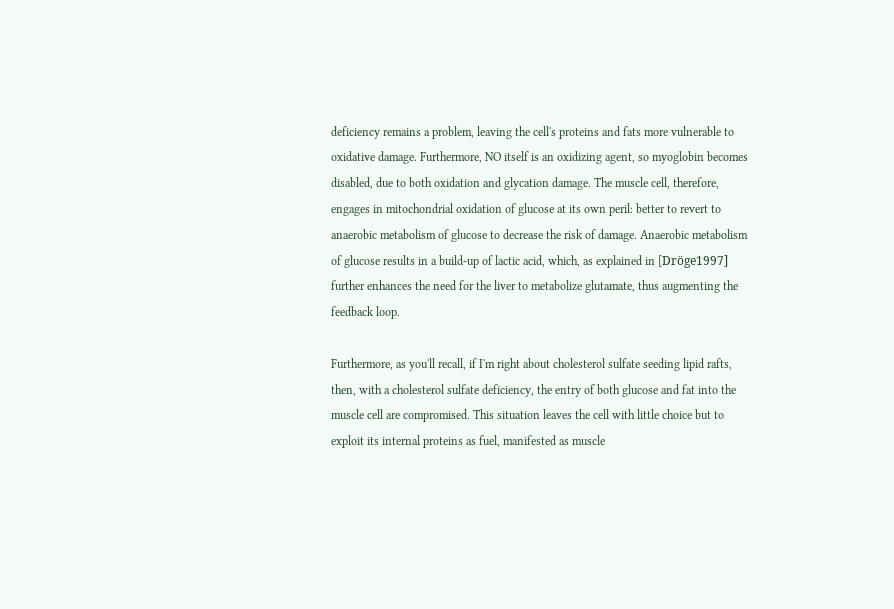deficiency remains a problem, leaving the cell's proteins and fats more vulnerable to oxidative damage. Furthermore, NO itself is an oxidizing agent, so myoglobin becomes disabled, due to both oxidation and glycation damage. The muscle cell, therefore, engages in mitochondrial oxidation of glucose at its own peril: better to revert to anaerobic metabolism of glucose to decrease the risk of damage. Anaerobic metabolism of glucose results in a build-up of lactic acid, which, as explained in [Dröge1997] further enhances the need for the liver to metabolize glutamate, thus augmenting the feedback loop.

Furthermore, as you'll recall, if I'm right about cholesterol sulfate seeding lipid rafts, then, with a cholesterol sulfate deficiency, the entry of both glucose and fat into the muscle cell are compromised. This situation leaves the cell with little choice but to exploit its internal proteins as fuel, manifested as muscle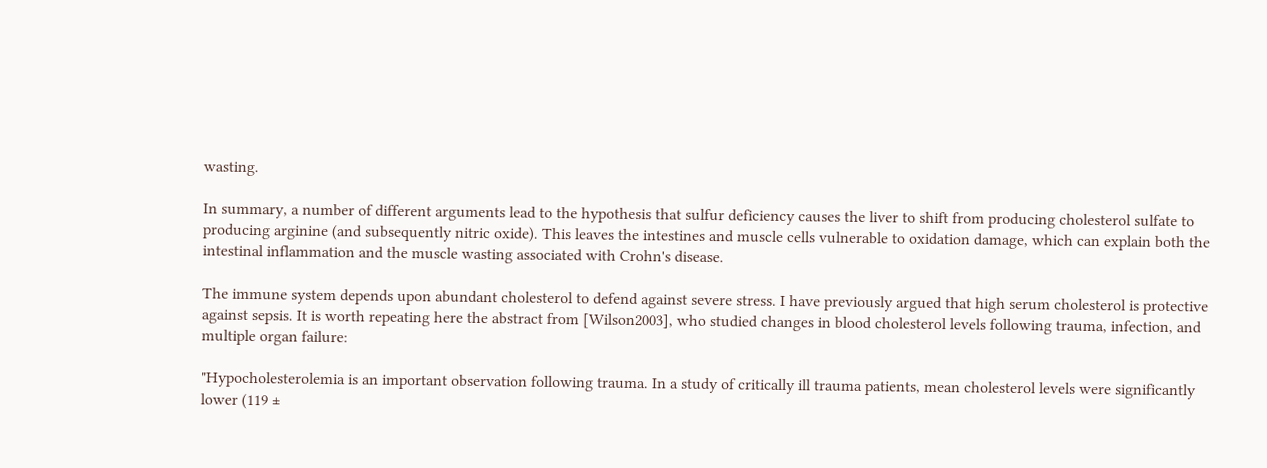wasting.

In summary, a number of different arguments lead to the hypothesis that sulfur deficiency causes the liver to shift from producing cholesterol sulfate to producing arginine (and subsequently nitric oxide). This leaves the intestines and muscle cells vulnerable to oxidation damage, which can explain both the intestinal inflammation and the muscle wasting associated with Crohn's disease.

The immune system depends upon abundant cholesterol to defend against severe stress. I have previously argued that high serum cholesterol is protective against sepsis. It is worth repeating here the abstract from [Wilson2003], who studied changes in blood cholesterol levels following trauma, infection, and multiple organ failure:

"Hypocholesterolemia is an important observation following trauma. In a study of critically ill trauma patients, mean cholesterol levels were significantly lower (119 ±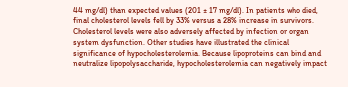44 mg/dl) than expected values (201 ± 17 mg/dl). In patients who died, final cholesterol levels fell by 33% versus a 28% increase in survivors. Cholesterol levels were also adversely affected by infection or organ system dysfunction. Other studies have illustrated the clinical significance of hypocholesterolemia. Because lipoproteins can bind and neutralize lipopolysaccharide, hypocholesterolemia can negatively impact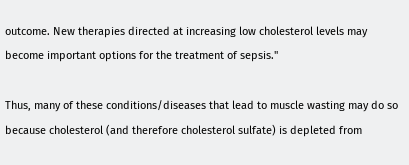outcome. New therapies directed at increasing low cholesterol levels may become important options for the treatment of sepsis."

Thus, many of these conditions/diseases that lead to muscle wasting may do so because cholesterol (and therefore cholesterol sulfate) is depleted from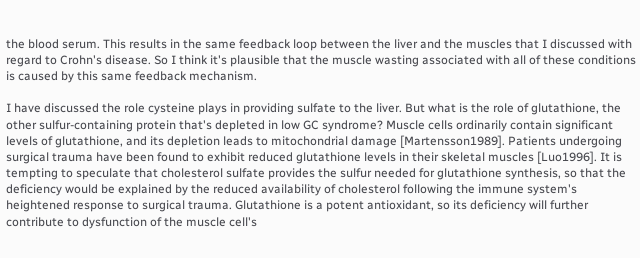the blood serum. This results in the same feedback loop between the liver and the muscles that I discussed with regard to Crohn's disease. So I think it's plausible that the muscle wasting associated with all of these conditions is caused by this same feedback mechanism.

I have discussed the role cysteine plays in providing sulfate to the liver. But what is the role of glutathione, the other sulfur-containing protein that's depleted in low GC syndrome? Muscle cells ordinarily contain significant levels of glutathione, and its depletion leads to mitochondrial damage [Martensson1989]. Patients undergoing surgical trauma have been found to exhibit reduced glutathione levels in their skeletal muscles [Luo1996]. It is tempting to speculate that cholesterol sulfate provides the sulfur needed for glutathione synthesis, so that the deficiency would be explained by the reduced availability of cholesterol following the immune system's heightened response to surgical trauma. Glutathione is a potent antioxidant, so its deficiency will further contribute to dysfunction of the muscle cell's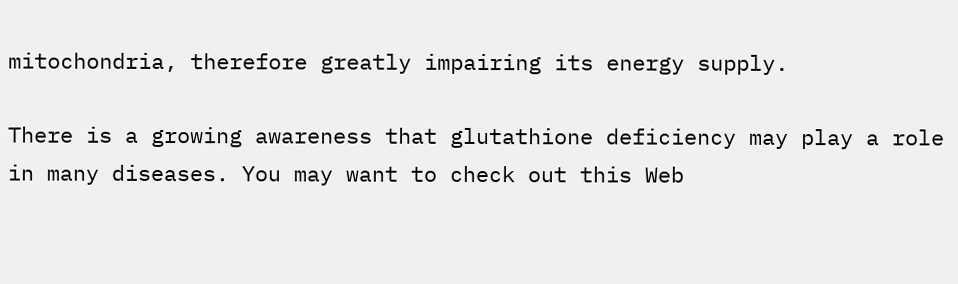mitochondria, therefore greatly impairing its energy supply.

There is a growing awareness that glutathione deficiency may play a role in many diseases. You may want to check out this Web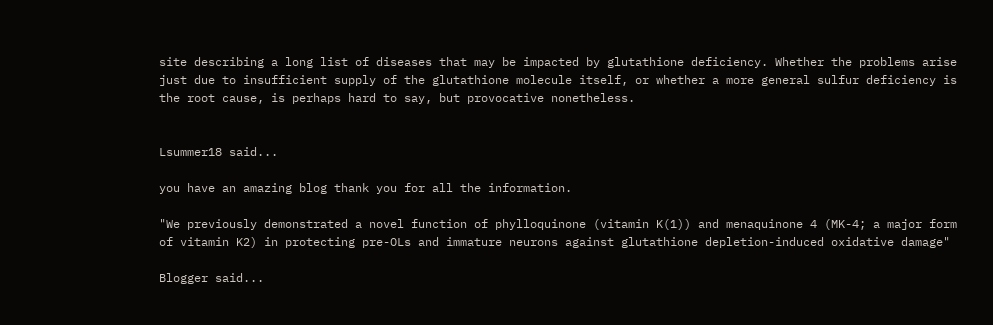site describing a long list of diseases that may be impacted by glutathione deficiency. Whether the problems arise just due to insufficient supply of the glutathione molecule itself, or whether a more general sulfur deficiency is the root cause, is perhaps hard to say, but provocative nonetheless.


Lsummer18 said...

you have an amazing blog thank you for all the information.

"We previously demonstrated a novel function of phylloquinone (vitamin K(1)) and menaquinone 4 (MK-4; a major form of vitamin K2) in protecting pre-OLs and immature neurons against glutathione depletion-induced oxidative damage"

Blogger said...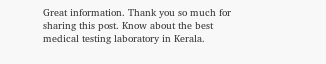Great information. Thank you so much for sharing this post. Know about the best medical testing laboratory in Kerala.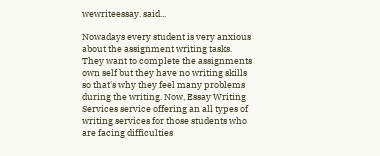wewriteessay. said...

Nowadays every student is very anxious about the assignment writing tasks. They want to complete the assignments own self but they have no writing skills so that's why they feel many problems during the writing. Now, Essay Writing Services service offering an all types of writing services for those students who are facing difficulties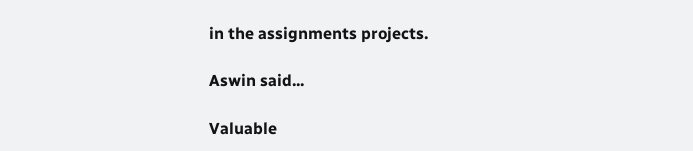in the assignments projects.

Aswin said...

Valuable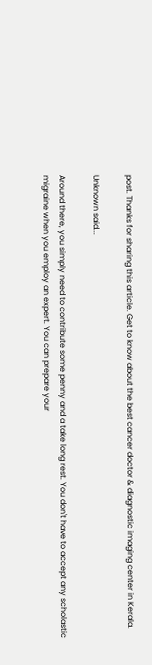post. Thanks for sharing this article. Get to know about the best cancer doctor & diagnostic imaging center in Kerala.

Unknown said...

Around there, you simply need to contribute some penny and a take long rest. You don't have to accept any scholastic migraine when you employ an expert. You can prepare your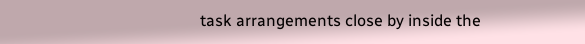task arrangements close by inside the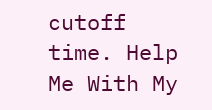cutoff time. Help Me With My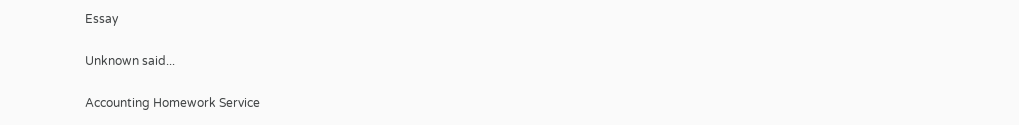Essay

Unknown said...

Accounting Homework Service